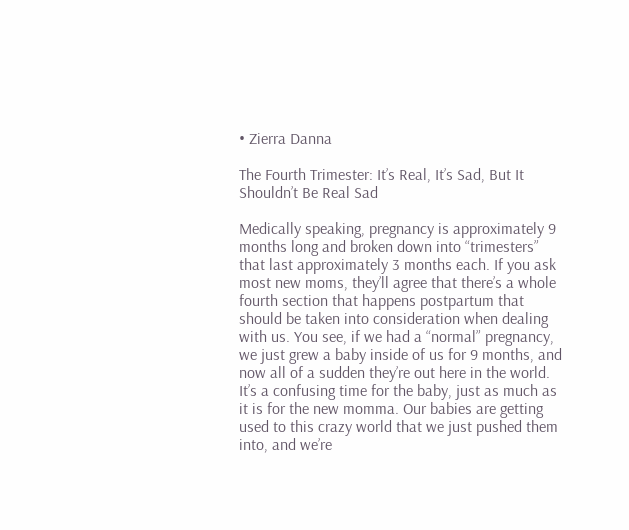• Zierra Danna

The Fourth Trimester: It’s Real, It’s Sad, But It Shouldn’t Be Real Sad

Medically speaking, pregnancy is approximately 9 months long and broken down into “trimesters” that last approximately 3 months each. If you ask most new moms, they’ll agree that there’s a whole fourth section that happens postpartum that should be taken into consideration when dealing with us. You see, if we had a “normal” pregnancy, we just grew a baby inside of us for 9 months, and now all of a sudden they’re out here in the world. It’s a confusing time for the baby, just as much as it is for the new momma. Our babies are getting used to this crazy world that we just pushed them into, and we’re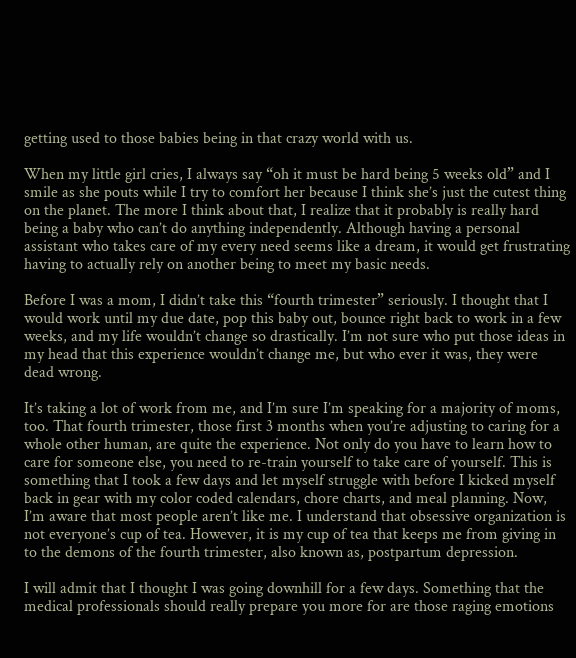getting used to those babies being in that crazy world with us.

When my little girl cries, I always say “oh it must be hard being 5 weeks old” and I smile as she pouts while I try to comfort her because I think she’s just the cutest thing on the planet. The more I think about that, I realize that it probably is really hard being a baby who can’t do anything independently. Although having a personal assistant who takes care of my every need seems like a dream, it would get frustrating having to actually rely on another being to meet my basic needs.

Before I was a mom, I didn’t take this “fourth trimester” seriously. I thought that I would work until my due date, pop this baby out, bounce right back to work in a few weeks, and my life wouldn’t change so drastically. I’m not sure who put those ideas in my head that this experience wouldn’t change me, but who ever it was, they were dead wrong.

It’s taking a lot of work from me, and I’m sure I’m speaking for a majority of moms, too. That fourth trimester, those first 3 months when you’re adjusting to caring for a whole other human, are quite the experience. Not only do you have to learn how to care for someone else, you need to re-train yourself to take care of yourself. This is something that I took a few days and let myself struggle with before I kicked myself back in gear with my color coded calendars, chore charts, and meal planning. Now, I’m aware that most people aren’t like me. I understand that obsessive organization is not everyone’s cup of tea. However, it is my cup of tea that keeps me from giving in to the demons of the fourth trimester, also known as, postpartum depression.

I will admit that I thought I was going downhill for a few days. Something that the medical professionals should really prepare you more for are those raging emotions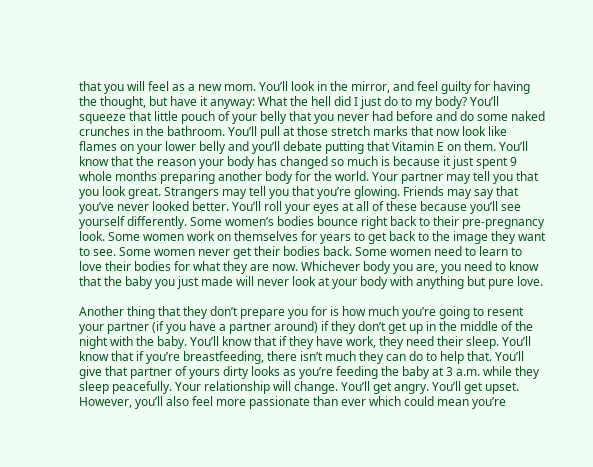that you will feel as a new mom. You’ll look in the mirror, and feel guilty for having the thought, but have it anyway: What the hell did I just do to my body? You’ll squeeze that little pouch of your belly that you never had before and do some naked crunches in the bathroom. You’ll pull at those stretch marks that now look like flames on your lower belly and you’ll debate putting that Vitamin E on them. You’ll know that the reason your body has changed so much is because it just spent 9 whole months preparing another body for the world. Your partner may tell you that you look great. Strangers may tell you that you’re glowing. Friends may say that you’ve never looked better. You’ll roll your eyes at all of these because you’ll see yourself differently. Some women’s bodies bounce right back to their pre-pregnancy look. Some women work on themselves for years to get back to the image they want to see. Some women never get their bodies back. Some women need to learn to love their bodies for what they are now. Whichever body you are, you need to know that the baby you just made will never look at your body with anything but pure love.

Another thing that they don’t prepare you for is how much you’re going to resent your partner (if you have a partner around) if they don’t get up in the middle of the night with the baby. You’ll know that if they have work, they need their sleep. You’ll know that if you’re breastfeeding, there isn’t much they can do to help that. You’ll give that partner of yours dirty looks as you’re feeding the baby at 3 a.m. while they sleep peacefully. Your relationship will change. You’ll get angry. You’ll get upset. However, you’ll also feel more passionate than ever which could mean you’re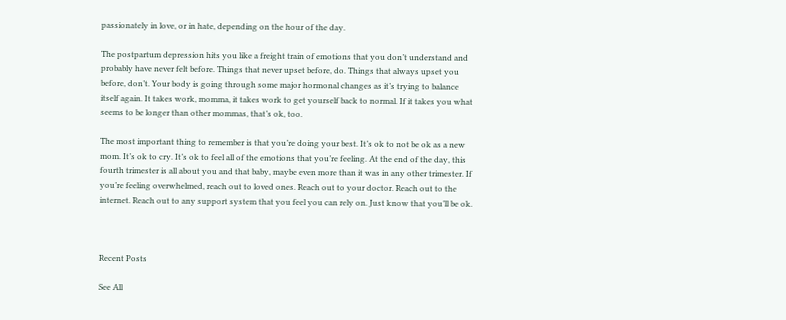passionately in love, or in hate, depending on the hour of the day.

The postpartum depression hits you like a freight train of emotions that you don’t understand and probably have never felt before. Things that never upset before, do. Things that always upset you before, don’t. Your body is going through some major hormonal changes as it’s trying to balance itself again. It takes work, momma, it takes work to get yourself back to normal. If it takes you what seems to be longer than other mommas, that’s ok, too.

The most important thing to remember is that you’re doing your best. It’s ok to not be ok as a new mom. It’s ok to cry. It’s ok to feel all of the emotions that you’re feeling. At the end of the day, this fourth trimester is all about you and that baby, maybe even more than it was in any other trimester. If you’re feeling overwhelmed, reach out to loved ones. Reach out to your doctor. Reach out to the internet. Reach out to any support system that you feel you can rely on. Just know that you’ll be ok.



Recent Posts

See All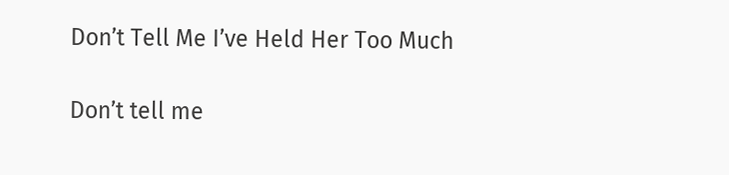Don’t Tell Me I’ve Held Her Too Much

Don’t tell me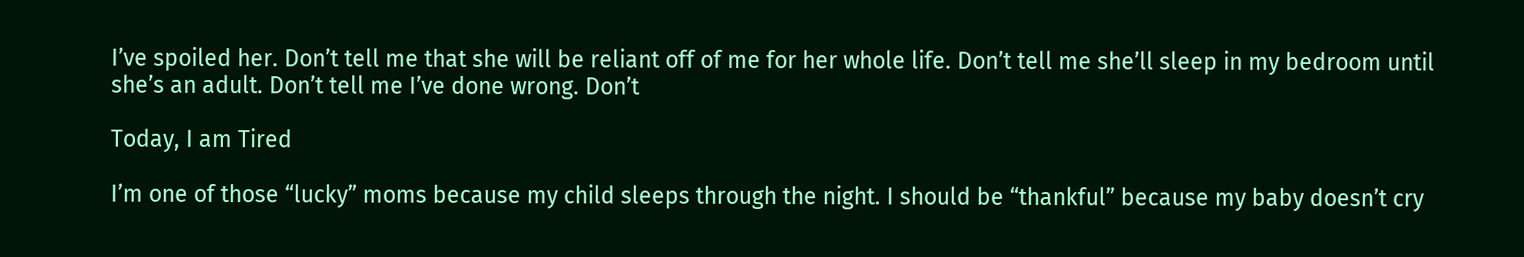I’ve spoiled her. Don’t tell me that she will be reliant off of me for her whole life. Don’t tell me she’ll sleep in my bedroom until she’s an adult. Don’t tell me I’ve done wrong. Don’t

Today, I am Tired

I’m one of those “lucky” moms because my child sleeps through the night. I should be “thankful” because my baby doesn’t cry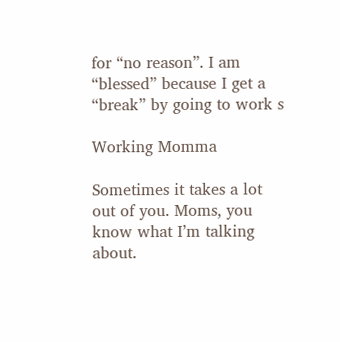for “no reason”. I am “blessed” because I get a “break” by going to work s

Working Momma

Sometimes it takes a lot out of you. Moms, you know what I’m talking about.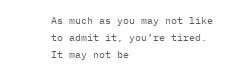As much as you may not like to admit it, you’re tired. It may not be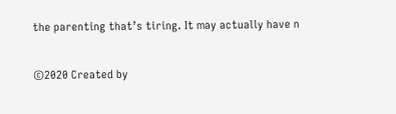the parenting that’s tiring. It may actually have n


©2020 Created by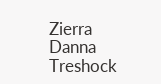Zierra Danna Treshock